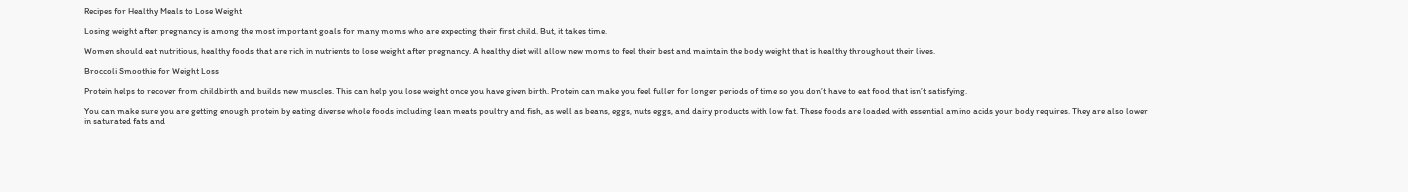Recipes for Healthy Meals to Lose Weight

Losing weight after pregnancy is among the most important goals for many moms who are expecting their first child. But, it takes time.

Women should eat nutritious, healthy foods that are rich in nutrients to lose weight after pregnancy. A healthy diet will allow new moms to feel their best and maintain the body weight that is healthy throughout their lives.

Broccoli Smoothie for Weight Loss

Protein helps to recover from childbirth and builds new muscles. This can help you lose weight once you have given birth. Protein can make you feel fuller for longer periods of time so you don’t have to eat food that isn’t satisfying.

You can make sure you are getting enough protein by eating diverse whole foods including lean meats poultry and fish, as well as beans, eggs, nuts eggs, and dairy products with low fat. These foods are loaded with essential amino acids your body requires. They are also lower in saturated fats and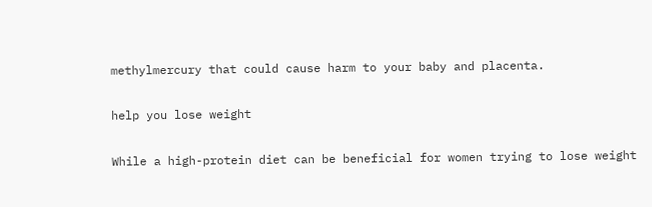methylmercury that could cause harm to your baby and placenta.

help you lose weight

While a high-protein diet can be beneficial for women trying to lose weight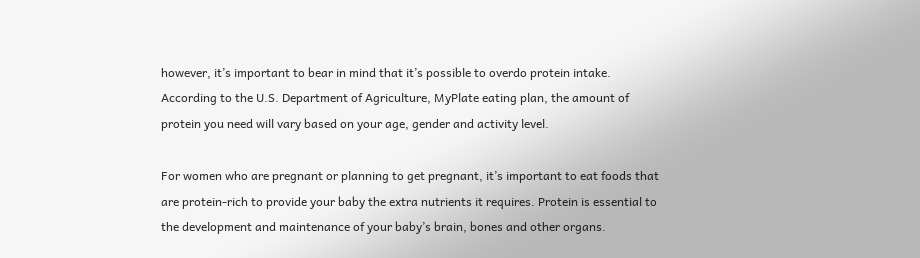however, it’s important to bear in mind that it’s possible to overdo protein intake. According to the U.S. Department of Agriculture, MyPlate eating plan, the amount of protein you need will vary based on your age, gender and activity level.

For women who are pregnant or planning to get pregnant, it’s important to eat foods that are protein-rich to provide your baby the extra nutrients it requires. Protein is essential to the development and maintenance of your baby’s brain, bones and other organs.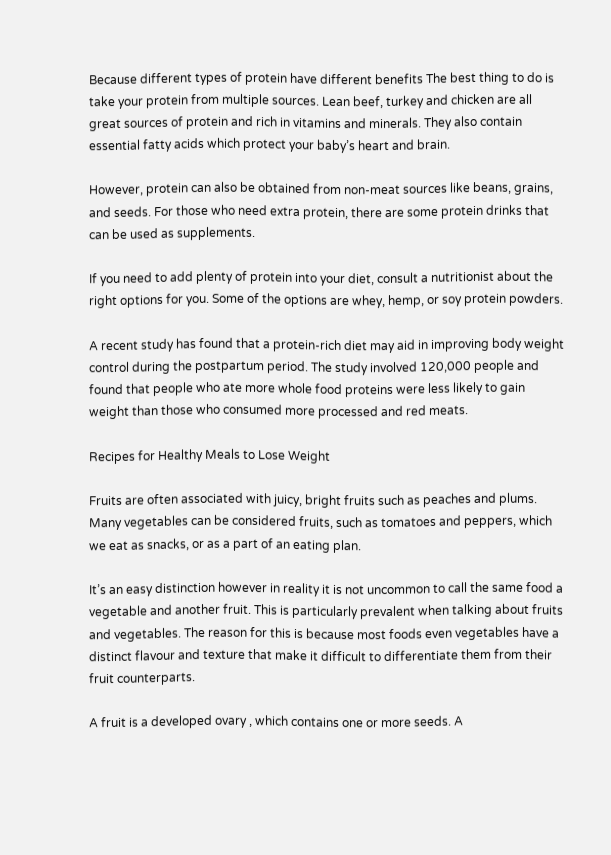Because different types of protein have different benefits The best thing to do is take your protein from multiple sources. Lean beef, turkey and chicken are all great sources of protein and rich in vitamins and minerals. They also contain essential fatty acids which protect your baby’s heart and brain.

However, protein can also be obtained from non-meat sources like beans, grains, and seeds. For those who need extra protein, there are some protein drinks that can be used as supplements.

If you need to add plenty of protein into your diet, consult a nutritionist about the right options for you. Some of the options are whey, hemp, or soy protein powders.

A recent study has found that a protein-rich diet may aid in improving body weight control during the postpartum period. The study involved 120,000 people and found that people who ate more whole food proteins were less likely to gain weight than those who consumed more processed and red meats.

Recipes for Healthy Meals to Lose Weight

Fruits are often associated with juicy, bright fruits such as peaches and plums. Many vegetables can be considered fruits, such as tomatoes and peppers, which we eat as snacks, or as a part of an eating plan.

It’s an easy distinction however in reality it is not uncommon to call the same food a vegetable and another fruit. This is particularly prevalent when talking about fruits and vegetables. The reason for this is because most foods even vegetables have a distinct flavour and texture that make it difficult to differentiate them from their fruit counterparts.

A fruit is a developed ovary , which contains one or more seeds. A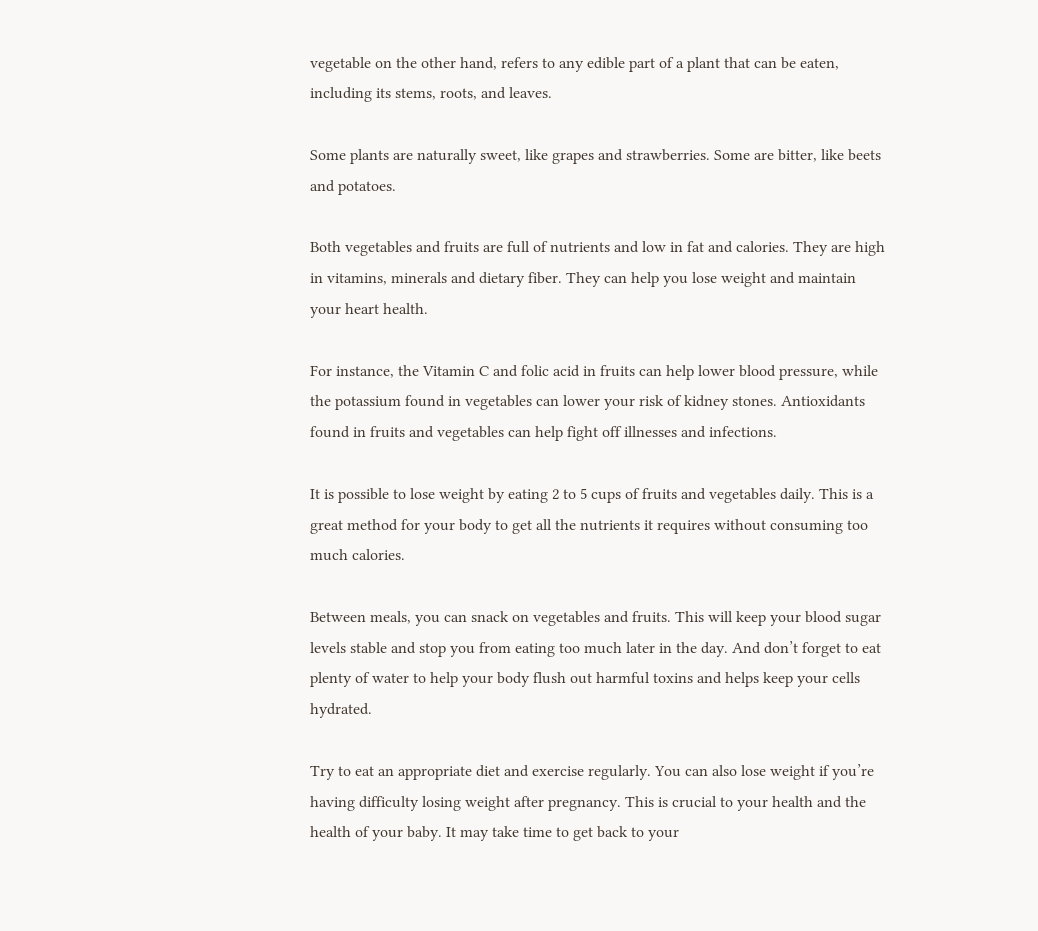vegetable on the other hand, refers to any edible part of a plant that can be eaten, including its stems, roots, and leaves.

Some plants are naturally sweet, like grapes and strawberries. Some are bitter, like beets and potatoes.

Both vegetables and fruits are full of nutrients and low in fat and calories. They are high in vitamins, minerals and dietary fiber. They can help you lose weight and maintain your heart health.

For instance, the Vitamin C and folic acid in fruits can help lower blood pressure, while the potassium found in vegetables can lower your risk of kidney stones. Antioxidants found in fruits and vegetables can help fight off illnesses and infections.

It is possible to lose weight by eating 2 to 5 cups of fruits and vegetables daily. This is a great method for your body to get all the nutrients it requires without consuming too much calories.

Between meals, you can snack on vegetables and fruits. This will keep your blood sugar levels stable and stop you from eating too much later in the day. And don’t forget to eat plenty of water to help your body flush out harmful toxins and helps keep your cells hydrated.

Try to eat an appropriate diet and exercise regularly. You can also lose weight if you’re having difficulty losing weight after pregnancy. This is crucial to your health and the health of your baby. It may take time to get back to your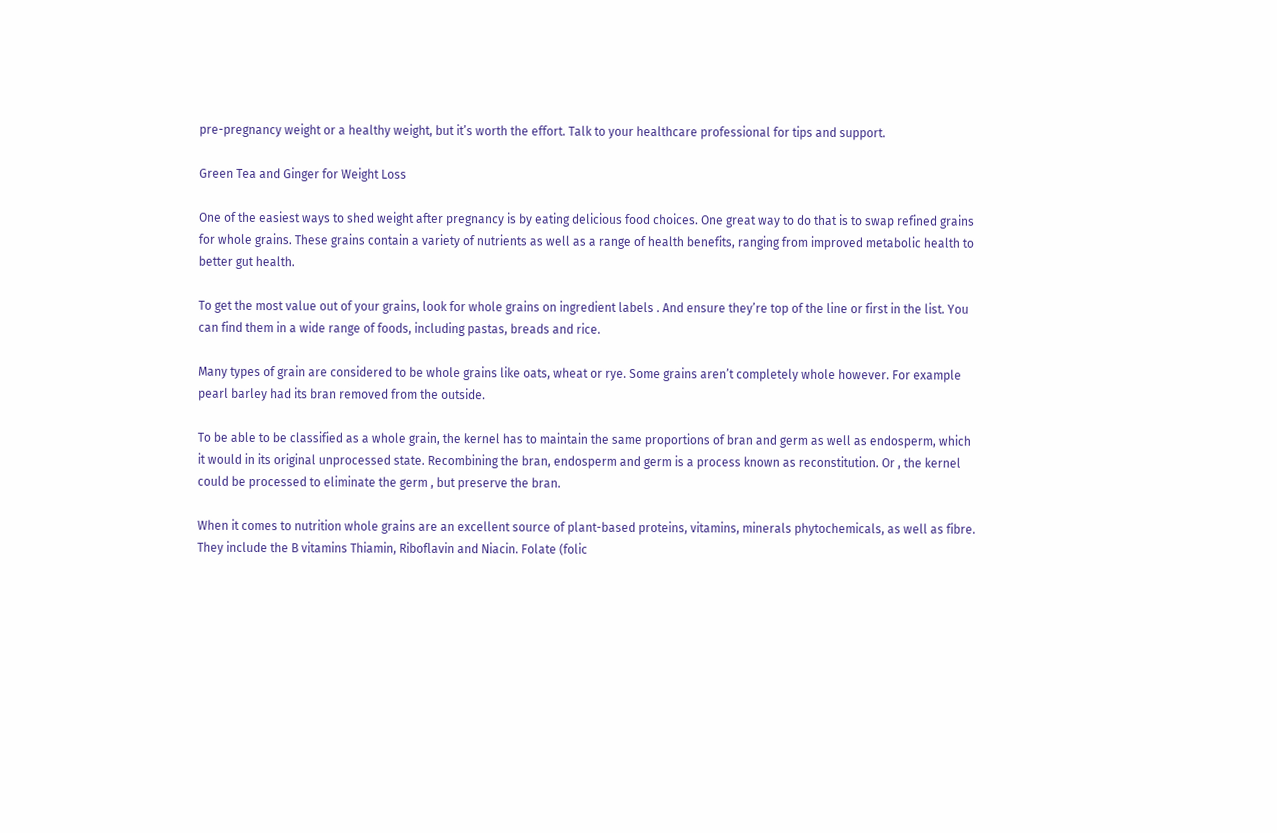pre-pregnancy weight or a healthy weight, but it’s worth the effort. Talk to your healthcare professional for tips and support.

Green Tea and Ginger for Weight Loss

One of the easiest ways to shed weight after pregnancy is by eating delicious food choices. One great way to do that is to swap refined grains for whole grains. These grains contain a variety of nutrients as well as a range of health benefits, ranging from improved metabolic health to better gut health.

To get the most value out of your grains, look for whole grains on ingredient labels . And ensure they’re top of the line or first in the list. You can find them in a wide range of foods, including pastas, breads and rice.

Many types of grain are considered to be whole grains like oats, wheat or rye. Some grains aren’t completely whole however. For example pearl barley had its bran removed from the outside.

To be able to be classified as a whole grain, the kernel has to maintain the same proportions of bran and germ as well as endosperm, which it would in its original unprocessed state. Recombining the bran, endosperm and germ is a process known as reconstitution. Or , the kernel could be processed to eliminate the germ , but preserve the bran.

When it comes to nutrition whole grains are an excellent source of plant-based proteins, vitamins, minerals phytochemicals, as well as fibre. They include the B vitamins Thiamin, Riboflavin and Niacin. Folate (folic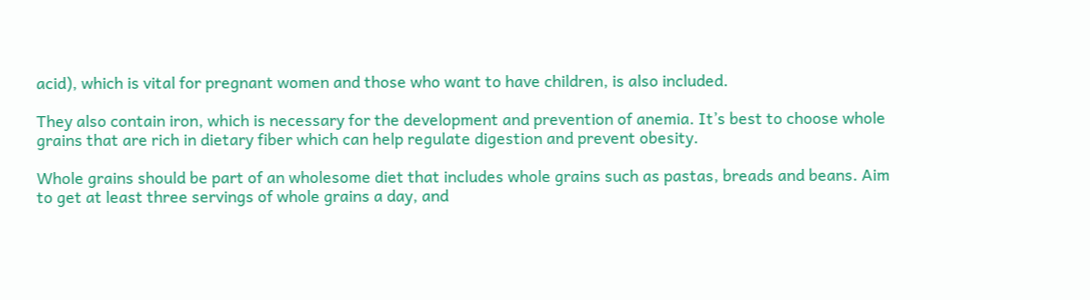acid), which is vital for pregnant women and those who want to have children, is also included.

They also contain iron, which is necessary for the development and prevention of anemia. It’s best to choose whole grains that are rich in dietary fiber which can help regulate digestion and prevent obesity.

Whole grains should be part of an wholesome diet that includes whole grains such as pastas, breads and beans. Aim to get at least three servings of whole grains a day, and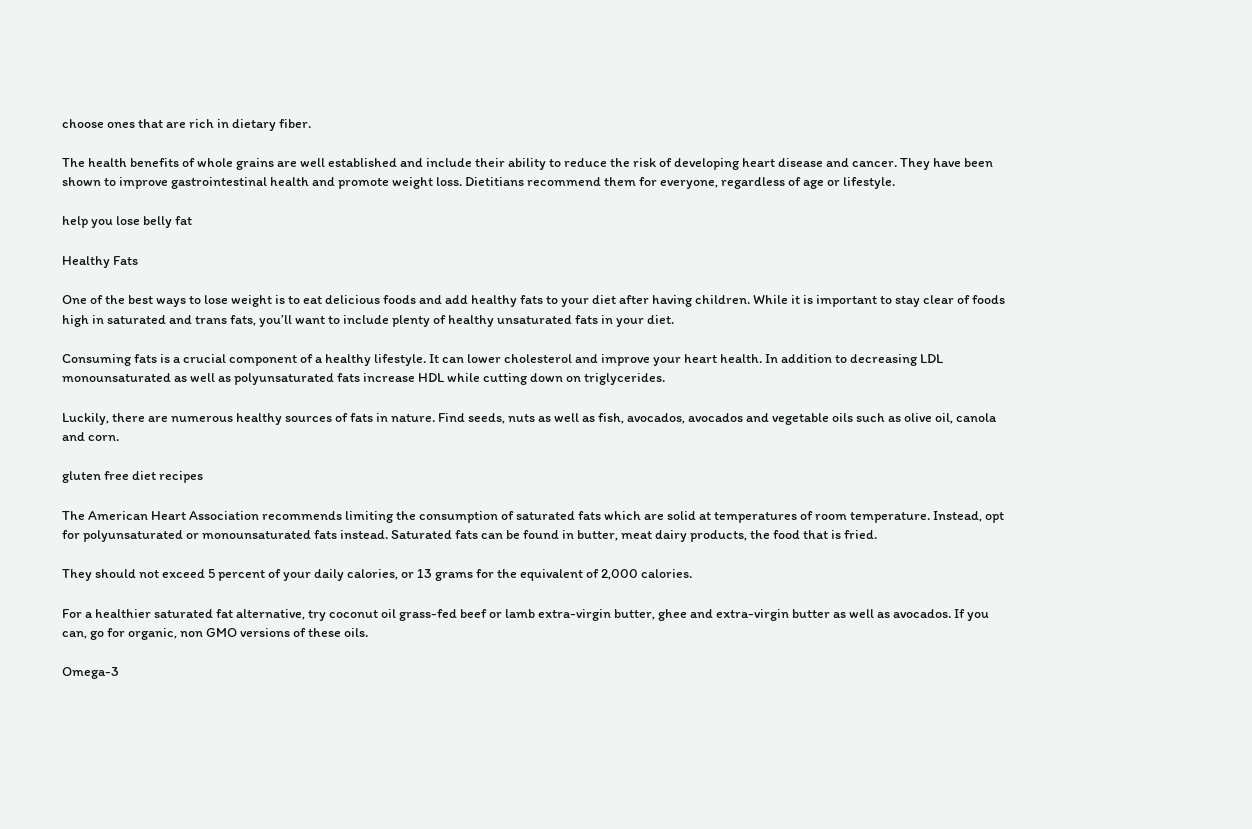choose ones that are rich in dietary fiber.

The health benefits of whole grains are well established and include their ability to reduce the risk of developing heart disease and cancer. They have been shown to improve gastrointestinal health and promote weight loss. Dietitians recommend them for everyone, regardless of age or lifestyle.

help you lose belly fat

Healthy Fats

One of the best ways to lose weight is to eat delicious foods and add healthy fats to your diet after having children. While it is important to stay clear of foods high in saturated and trans fats, you’ll want to include plenty of healthy unsaturated fats in your diet.

Consuming fats is a crucial component of a healthy lifestyle. It can lower cholesterol and improve your heart health. In addition to decreasing LDL monounsaturated as well as polyunsaturated fats increase HDL while cutting down on triglycerides.

Luckily, there are numerous healthy sources of fats in nature. Find seeds, nuts as well as fish, avocados, avocados and vegetable oils such as olive oil, canola and corn.

gluten free diet recipes

The American Heart Association recommends limiting the consumption of saturated fats which are solid at temperatures of room temperature. Instead, opt for polyunsaturated or monounsaturated fats instead. Saturated fats can be found in butter, meat dairy products, the food that is fried.

They should not exceed 5 percent of your daily calories, or 13 grams for the equivalent of 2,000 calories.

For a healthier saturated fat alternative, try coconut oil grass-fed beef or lamb extra-virgin butter, ghee and extra-virgin butter as well as avocados. If you can, go for organic, non GMO versions of these oils.

Omega-3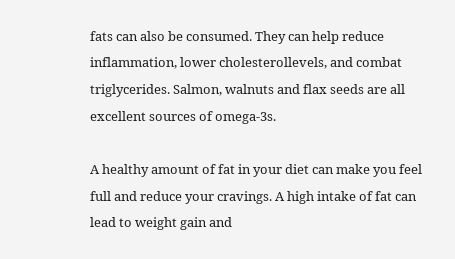fats can also be consumed. They can help reduce inflammation, lower cholesterollevels, and combat triglycerides. Salmon, walnuts and flax seeds are all excellent sources of omega-3s.

A healthy amount of fat in your diet can make you feel full and reduce your cravings. A high intake of fat can lead to weight gain and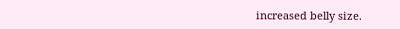increased belly size.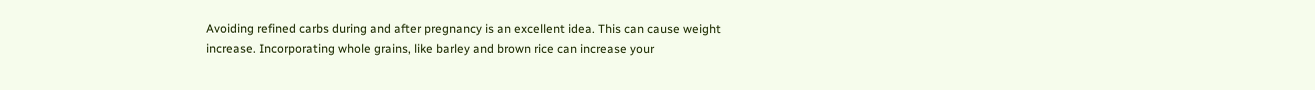Avoiding refined carbs during and after pregnancy is an excellent idea. This can cause weight increase. Incorporating whole grains, like barley and brown rice can increase your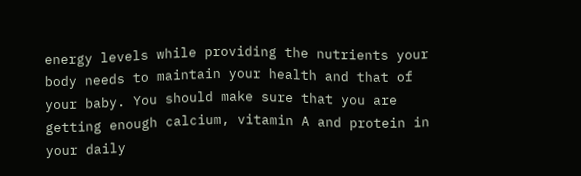energy levels while providing the nutrients your body needs to maintain your health and that of your baby. You should make sure that you are getting enough calcium, vitamin A and protein in your daily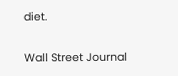diet.

Wall Street Journal